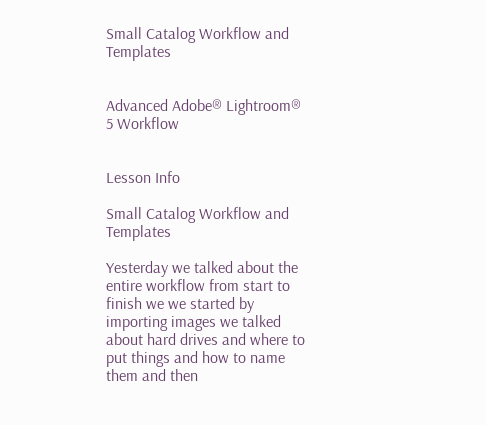Small Catalog Workflow and Templates


Advanced Adobe® Lightroom® 5 Workflow


Lesson Info

Small Catalog Workflow and Templates

Yesterday we talked about the entire workflow from start to finish we we started by importing images we talked about hard drives and where to put things and how to name them and then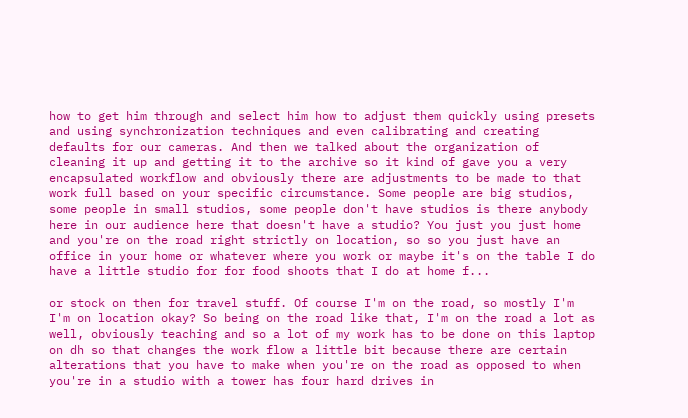how to get him through and select him how to adjust them quickly using presets and using synchronization techniques and even calibrating and creating defaults for our cameras. And then we talked about the organization of cleaning it up and getting it to the archive so it kind of gave you a very encapsulated workflow and obviously there are adjustments to be made to that work full based on your specific circumstance. Some people are big studios, some people in small studios, some people don't have studios is there anybody here in our audience here that doesn't have a studio? You just you just home and you're on the road right strictly on location, so so you just have an office in your home or whatever where you work or maybe it's on the table I do have a little studio for for food shoots that I do at home f...

or stock on then for travel stuff. Of course I'm on the road, so mostly I'm I'm on location okay? So being on the road like that, I'm on the road a lot as well, obviously teaching and so a lot of my work has to be done on this laptop on dh so that changes the work flow a little bit because there are certain alterations that you have to make when you're on the road as opposed to when you're in a studio with a tower has four hard drives in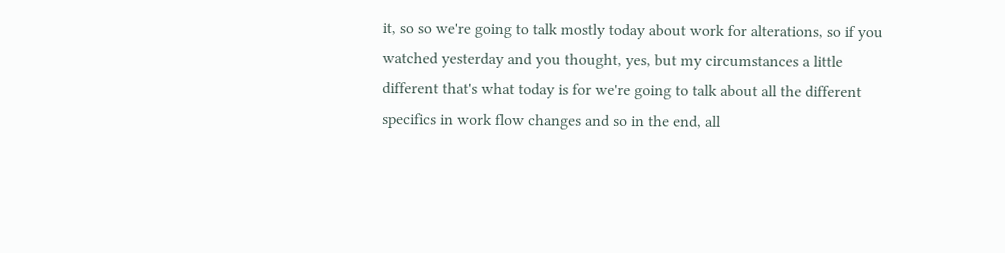it, so so we're going to talk mostly today about work for alterations, so if you watched yesterday and you thought, yes, but my circumstances a little different that's what today is for we're going to talk about all the different specifics in work flow changes and so in the end, all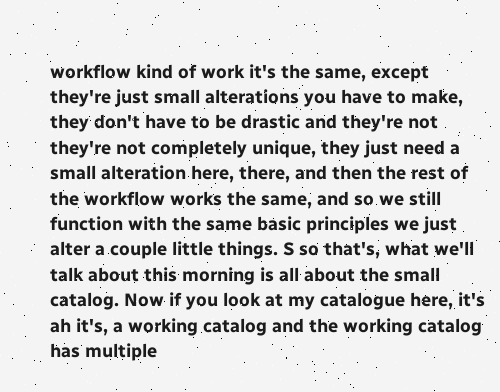workflow kind of work it's the same, except they're just small alterations you have to make, they don't have to be drastic and they're not they're not completely unique, they just need a small alteration here, there, and then the rest of the workflow works the same, and so we still function with the same basic principles we just alter a couple little things. S so that's, what we'll talk about this morning is all about the small catalog. Now if you look at my catalogue here, it's ah it's, a working catalog and the working catalog has multiple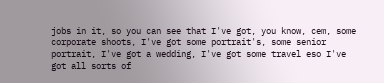jobs in it, so you can see that I've got, you know, cem, some corporate shoots, I've got some portrait's, some senior portrait, I've got a wedding, I've got some travel eso I've got all sorts of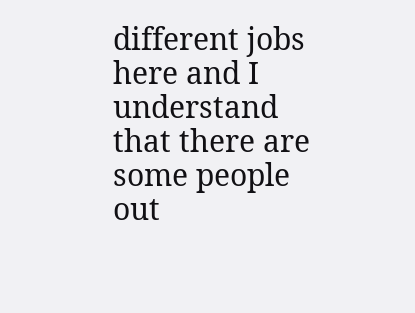different jobs here and I understand that there are some people out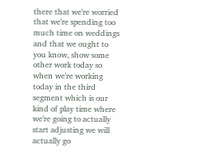there that we're worried that we're spending too much time on weddings and that we ought to you know, show some other work today so when we're working today in the third segment which is our kind of play time where we're going to actually start adjusting we will actually go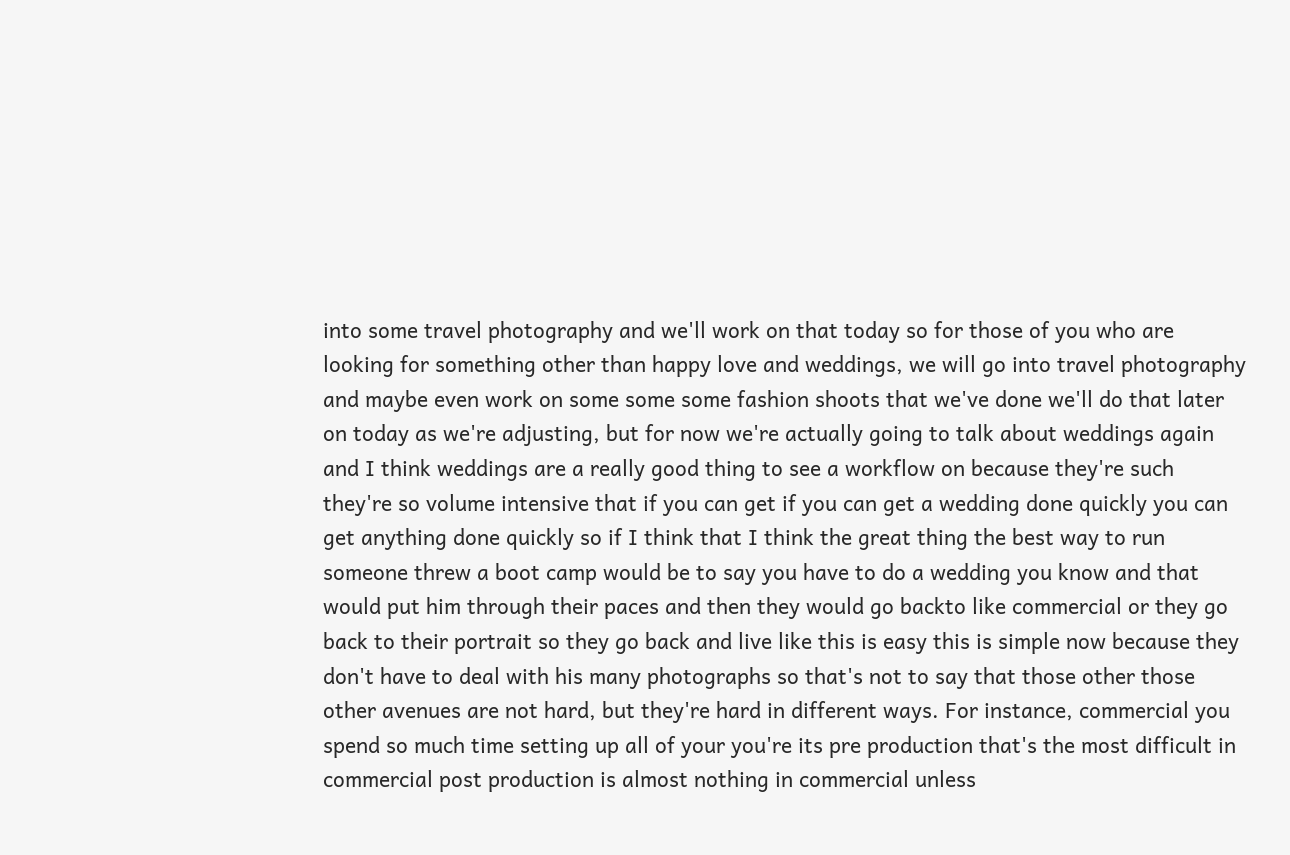into some travel photography and we'll work on that today so for those of you who are looking for something other than happy love and weddings, we will go into travel photography and maybe even work on some some some fashion shoots that we've done we'll do that later on today as we're adjusting, but for now we're actually going to talk about weddings again and I think weddings are a really good thing to see a workflow on because they're such they're so volume intensive that if you can get if you can get a wedding done quickly you can get anything done quickly so if I think that I think the great thing the best way to run someone threw a boot camp would be to say you have to do a wedding you know and that would put him through their paces and then they would go backto like commercial or they go back to their portrait so they go back and live like this is easy this is simple now because they don't have to deal with his many photographs so that's not to say that those other those other avenues are not hard, but they're hard in different ways. For instance, commercial you spend so much time setting up all of your you're its pre production that's the most difficult in commercial post production is almost nothing in commercial unless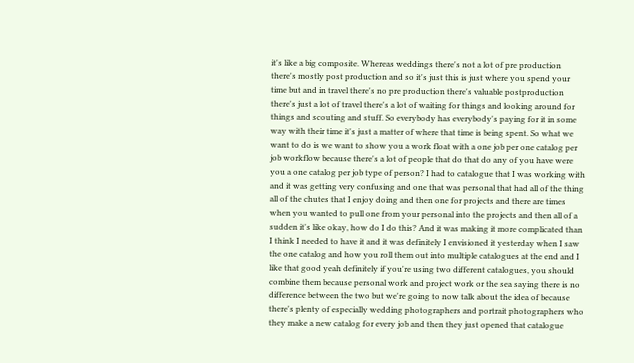it's like a big composite. Whereas weddings there's not a lot of pre production there's mostly post production and so it's just this is just where you spend your time but and in travel there's no pre production there's valuable postproduction there's just a lot of travel there's a lot of waiting for things and looking around for things and scouting and stuff. So everybody has everybody's paying for it in some way with their time it's just a matter of where that time is being spent. So what we want to do is we want to show you a work float with a one job per one catalog per job workflow because there's a lot of people that do that do any of you have were you a one catalog per job type of person? I had to catalogue that I was working with and it was getting very confusing and one that was personal that had all of the thing all of the chutes that I enjoy doing and then one for projects and there are times when you wanted to pull one from your personal into the projects and then all of a sudden it's like okay, how do I do this? And it was making it more complicated than I think I needed to have it and it was definitely I envisioned it yesterday when I saw the one catalog and how you roll them out into multiple catalogues at the end and I like that good yeah definitely if you're using two different catalogues, you should combine them because personal work and project work or the sea saying there is no difference between the two but we're going to now talk about the idea of because there's plenty of especially wedding photographers and portrait photographers who they make a new catalog for every job and then they just opened that catalogue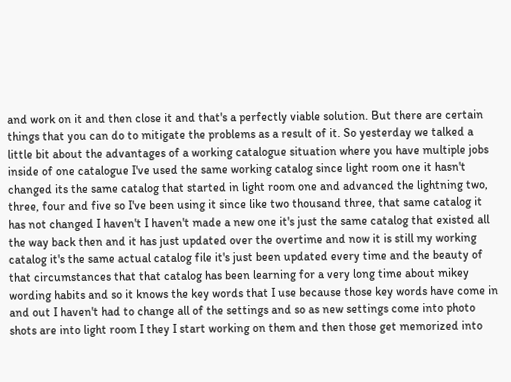and work on it and then close it and that's a perfectly viable solution. But there are certain things that you can do to mitigate the problems as a result of it. So yesterday we talked a little bit about the advantages of a working catalogue situation where you have multiple jobs inside of one catalogue I've used the same working catalog since light room one it hasn't changed its the same catalog that started in light room one and advanced the lightning two, three, four and five so I've been using it since like two thousand three, that same catalog it has not changed I haven't I haven't made a new one it's just the same catalog that existed all the way back then and it has just updated over the overtime and now it is still my working catalog it's the same actual catalog file it's just been updated every time and the beauty of that circumstances that that catalog has been learning for a very long time about mikey wording habits and so it knows the key words that I use because those key words have come in and out I haven't had to change all of the settings and so as new settings come into photo shots are into light room I they I start working on them and then those get memorized into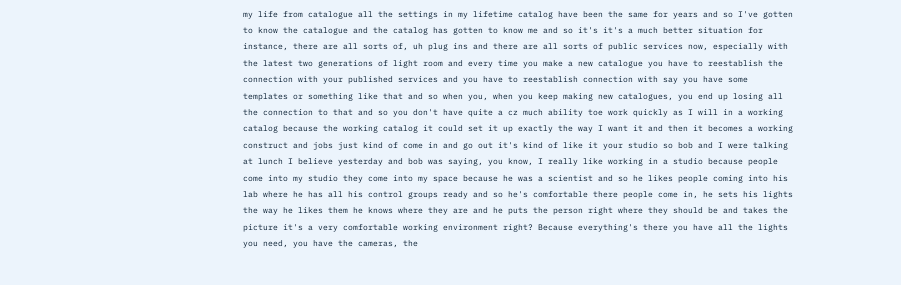my life from catalogue all the settings in my lifetime catalog have been the same for years and so I've gotten to know the catalogue and the catalog has gotten to know me and so it's it's a much better situation for instance, there are all sorts of, uh plug ins and there are all sorts of public services now, especially with the latest two generations of light room and every time you make a new catalogue you have to reestablish the connection with your published services and you have to reestablish connection with say you have some templates or something like that and so when you, when you keep making new catalogues, you end up losing all the connection to that and so you don't have quite a cz much ability toe work quickly as I will in a working catalog because the working catalog it could set it up exactly the way I want it and then it becomes a working construct and jobs just kind of come in and go out it's kind of like it your studio so bob and I were talking at lunch I believe yesterday and bob was saying, you know, I really like working in a studio because people come into my studio they come into my space because he was a scientist and so he likes people coming into his lab where he has all his control groups ready and so he's comfortable there people come in, he sets his lights the way he likes them he knows where they are and he puts the person right where they should be and takes the picture it's a very comfortable working environment right? Because everything's there you have all the lights you need, you have the cameras, the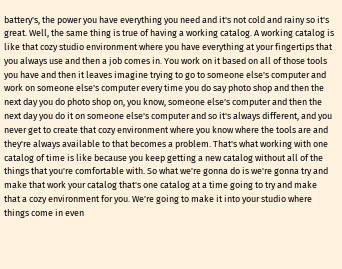battery's, the power you have everything you need and it's not cold and rainy so it's great. Well, the same thing is true of having a working catalog. A working catalog is like that cozy studio environment where you have everything at your fingertips that you always use and then a job comes in. You work on it based on all of those tools you have and then it leaves imagine trying to go to someone else's computer and work on someone else's computer every time you do say photo shop and then the next day you do photo shop on, you know, someone else's computer and then the next day you do it on someone else's computer and so it's always different, and you never get to create that cozy environment where you know where the tools are and they're always available to that becomes a problem. That's what working with one catalog of time is like because you keep getting a new catalog without all of the things that you're comfortable with. So what we're gonna do is we're gonna try and make that work your catalog that's one catalog at a time going to try and make that a cozy environment for you. We're going to make it into your studio where things come in even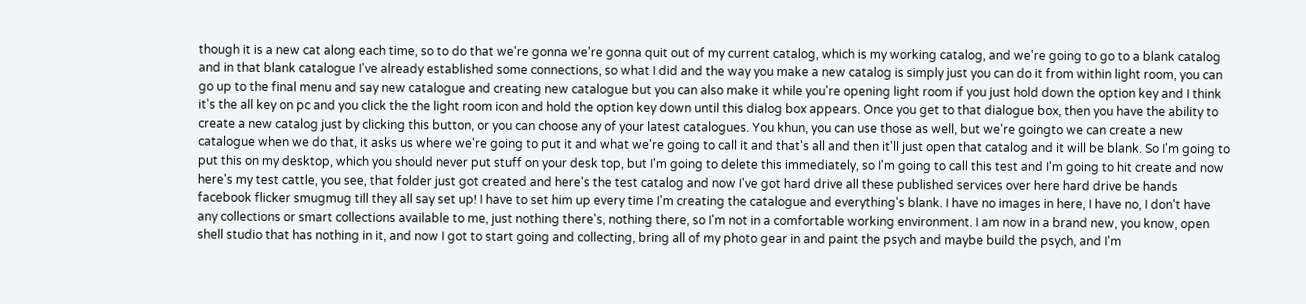though it is a new cat along each time, so to do that we're gonna we're gonna quit out of my current catalog, which is my working catalog, and we're going to go to a blank catalog and in that blank catalogue I've already established some connections, so what I did and the way you make a new catalog is simply just you can do it from within light room, you can go up to the final menu and say new catalogue and creating new catalogue but you can also make it while you're opening light room if you just hold down the option key and I think it's the all key on pc and you click the the light room icon and hold the option key down until this dialog box appears. Once you get to that dialogue box, then you have the ability to create a new catalog just by clicking this button, or you can choose any of your latest catalogues. You khun, you can use those as well, but we're goingto we can create a new catalogue when we do that, it asks us where we're going to put it and what we're going to call it and that's all and then it'll just open that catalog and it will be blank. So I'm going to put this on my desktop, which you should never put stuff on your desk top, but I'm going to delete this immediately, so I'm going to call this test and I'm going to hit create and now here's my test cattle, you see, that folder just got created and here's the test catalog and now I've got hard drive all these published services over here hard drive be hands facebook flicker smugmug till they all say set up! I have to set him up every time I'm creating the catalogue and everything's blank. I have no images in here, I have no, I don't have any collections or smart collections available to me, just nothing there's, nothing there, so I'm not in a comfortable working environment. I am now in a brand new, you know, open shell studio that has nothing in it, and now I got to start going and collecting, bring all of my photo gear in and paint the psych and maybe build the psych, and I'm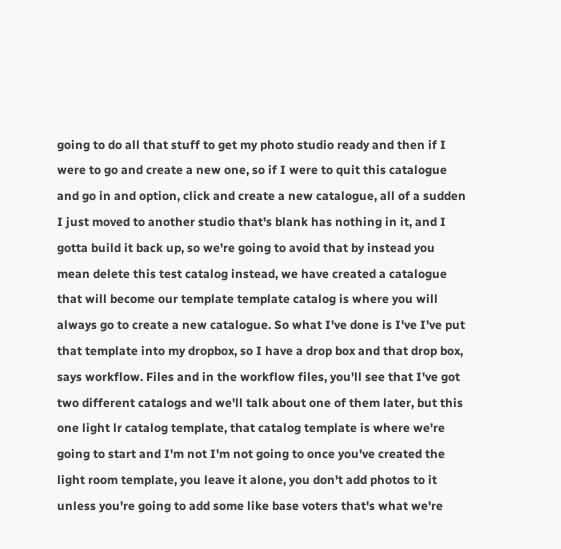going to do all that stuff to get my photo studio ready and then if I were to go and create a new one, so if I were to quit this catalogue and go in and option, click and create a new catalogue, all of a sudden I just moved to another studio that's blank has nothing in it, and I gotta build it back up, so we're going to avoid that by instead you mean delete this test catalog instead, we have created a catalogue that will become our template template catalog is where you will always go to create a new catalogue. So what I've done is I've I've put that template into my dropbox, so I have a drop box and that drop box, says workflow. Files and in the workflow files, you'll see that I've got two different catalogs and we'll talk about one of them later, but this one light lr catalog template, that catalog template is where we're going to start and I'm not I'm not going to once you've created the light room template, you leave it alone, you don't add photos to it unless you're going to add some like base voters that's what we're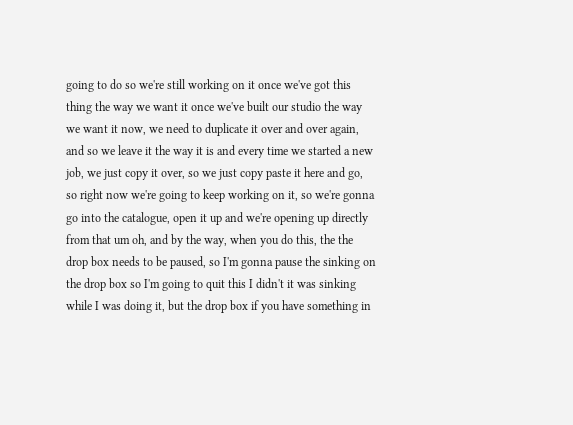going to do so we're still working on it once we've got this thing the way we want it once we've built our studio the way we want it now, we need to duplicate it over and over again, and so we leave it the way it is and every time we started a new job, we just copy it over, so we just copy paste it here and go, so right now we're going to keep working on it, so we're gonna go into the catalogue, open it up and we're opening up directly from that um oh, and by the way, when you do this, the the drop box needs to be paused, so I'm gonna pause the sinking on the drop box so I'm going to quit this I didn't it was sinking while I was doing it, but the drop box if you have something in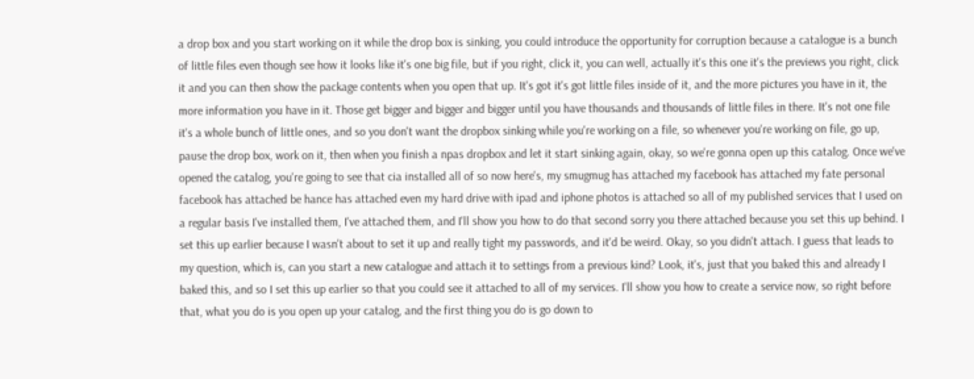a drop box and you start working on it while the drop box is sinking, you could introduce the opportunity for corruption because a catalogue is a bunch of little files even though see how it looks like it's one big file, but if you right, click it, you can well, actually it's this one it's the previews you right, click it and you can then show the package contents when you open that up. It's got it's got little files inside of it, and the more pictures you have in it, the more information you have in it. Those get bigger and bigger and bigger until you have thousands and thousands of little files in there. It's not one file it's a whole bunch of little ones, and so you don't want the dropbox sinking while you're working on a file, so whenever you're working on file, go up, pause the drop box, work on it, then when you finish a npas dropbox and let it start sinking again, okay, so we're gonna open up this catalog. Once we've opened the catalog, you're going to see that cia installed all of so now here's, my smugmug has attached my facebook has attached my fate personal facebook has attached be hance has attached even my hard drive with ipad and iphone photos is attached so all of my published services that I used on a regular basis I've installed them, I've attached them, and I'll show you how to do that second sorry you there attached because you set this up behind. I set this up earlier because I wasn't about to set it up and really tight my passwords, and it'd be weird. Okay, so you didn't attach. I guess that leads to my question, which is, can you start a new catalogue and attach it to settings from a previous kind? Look, it's, just that you baked this and already I baked this, and so I set this up earlier so that you could see it attached to all of my services. I'll show you how to create a service now, so right before that, what you do is you open up your catalog, and the first thing you do is go down to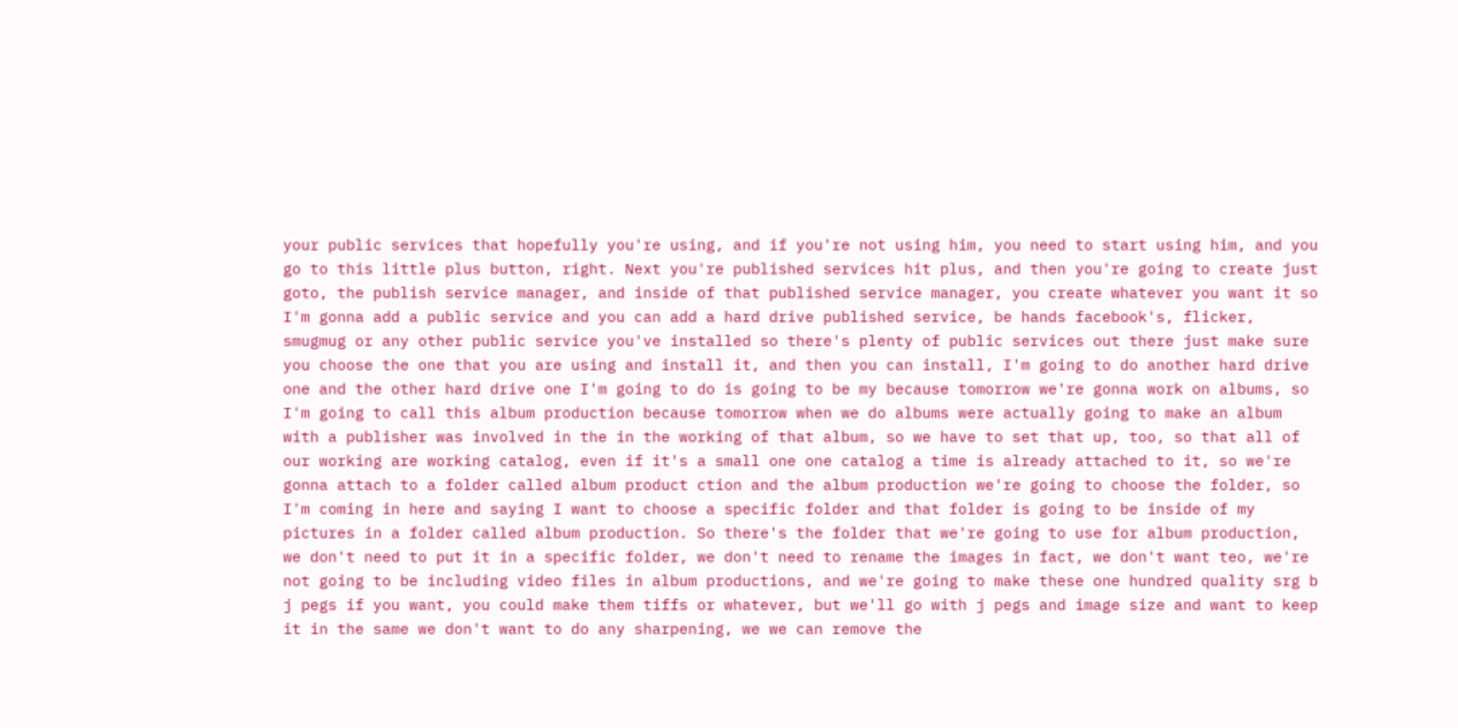your public services that hopefully you're using, and if you're not using him, you need to start using him, and you go to this little plus button, right. Next you're published services hit plus, and then you're going to create just goto, the publish service manager, and inside of that published service manager, you create whatever you want it so I'm gonna add a public service and you can add a hard drive published service, be hands facebook's, flicker, smugmug or any other public service you've installed so there's plenty of public services out there just make sure you choose the one that you are using and install it, and then you can install, I'm going to do another hard drive one and the other hard drive one I'm going to do is going to be my because tomorrow we're gonna work on albums, so I'm going to call this album production because tomorrow when we do albums were actually going to make an album with a publisher was involved in the in the working of that album, so we have to set that up, too, so that all of our working are working catalog, even if it's a small one one catalog a time is already attached to it, so we're gonna attach to a folder called album product ction and the album production we're going to choose the folder, so I'm coming in here and saying I want to choose a specific folder and that folder is going to be inside of my pictures in a folder called album production. So there's the folder that we're going to use for album production, we don't need to put it in a specific folder, we don't need to rename the images in fact, we don't want teo, we're not going to be including video files in album productions, and we're going to make these one hundred quality srg b j pegs if you want, you could make them tiffs or whatever, but we'll go with j pegs and image size and want to keep it in the same we don't want to do any sharpening, we we can remove the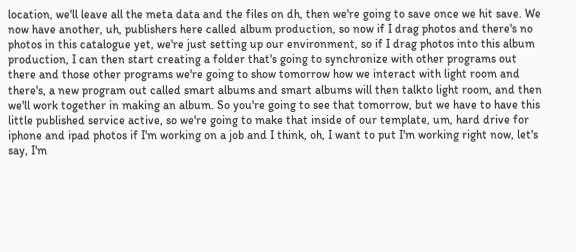location, we'll leave all the meta data and the files on dh, then we're going to save once we hit save. We now have another, uh, publishers here called album production, so now if I drag photos and there's no photos in this catalogue yet, we're just setting up our environment, so if I drag photos into this album production, I can then start creating a folder that's going to synchronize with other programs out there and those other programs we're going to show tomorrow how we interact with light room and there's, a new program out called smart albums and smart albums will then talkto light room, and then we'll work together in making an album. So you're going to see that tomorrow, but we have to have this little published service active, so we're going to make that inside of our template, um, hard drive for iphone and ipad photos if I'm working on a job and I think, oh, I want to put I'm working right now, let's say, I'm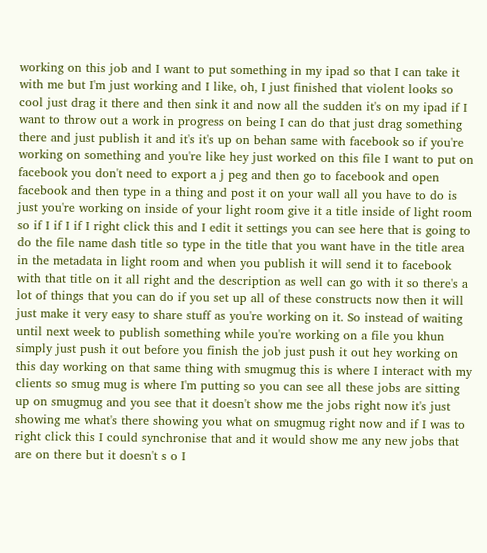working on this job and I want to put something in my ipad so that I can take it with me but I'm just working and I like, oh, I just finished that violent looks so cool just drag it there and then sink it and now all the sudden it's on my ipad if I want to throw out a work in progress on being I can do that just drag something there and just publish it and it's it's up on behan same with facebook so if you're working on something and you're like hey just worked on this file I want to put on facebook you don't need to export a j peg and then go to facebook and open facebook and then type in a thing and post it on your wall all you have to do is just you're working on inside of your light room give it a title inside of light room so if I if I if I right click this and I edit it settings you can see here that is going to do the file name dash title so type in the title that you want have in the title area in the metadata in light room and when you publish it will send it to facebook with that title on it all right and the description as well can go with it so there's a lot of things that you can do if you set up all of these constructs now then it will just make it very easy to share stuff as you're working on it. So instead of waiting until next week to publish something while you're working on a file you khun simply just push it out before you finish the job just push it out hey working on this day working on that same thing with smugmug this is where I interact with my clients so smug mug is where I'm putting so you can see all these jobs are sitting up on smugmug and you see that it doesn't show me the jobs right now it's just showing me what's there showing you what on smugmug right now and if I was to right click this I could synchronise that and it would show me any new jobs that are on there but it doesn't s o I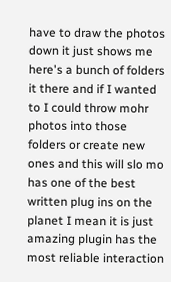have to draw the photos down it just shows me here's a bunch of folders it there and if I wanted to I could throw mohr photos into those folders or create new ones and this will slo mo has one of the best written plug ins on the planet I mean it is just amazing plugin has the most reliable interaction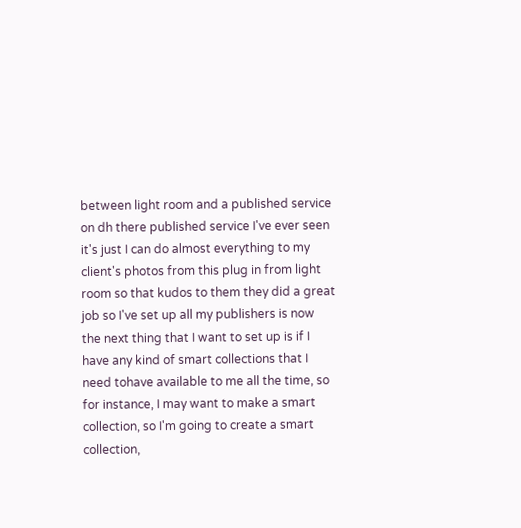between light room and a published service on dh there published service I've ever seen it's just I can do almost everything to my client's photos from this plug in from light room so that kudos to them they did a great job so I've set up all my publishers is now the next thing that I want to set up is if I have any kind of smart collections that I need tohave available to me all the time, so for instance, I may want to make a smart collection, so I'm going to create a smart collection,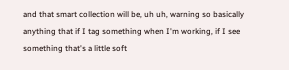and that smart collection will be, uh uh, warning so basically anything that if I tag something when I'm working, if I see something that's a little soft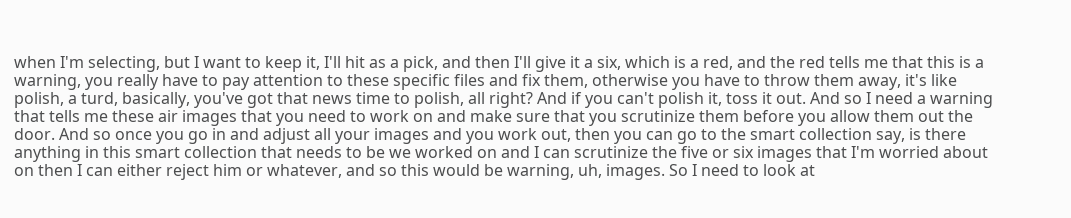when I'm selecting, but I want to keep it, I'll hit as a pick, and then I'll give it a six, which is a red, and the red tells me that this is a warning, you really have to pay attention to these specific files and fix them, otherwise you have to throw them away, it's like polish, a turd, basically, you've got that news time to polish, all right? And if you can't polish it, toss it out. And so I need a warning that tells me these air images that you need to work on and make sure that you scrutinize them before you allow them out the door. And so once you go in and adjust all your images and you work out, then you can go to the smart collection say, is there anything in this smart collection that needs to be we worked on and I can scrutinize the five or six images that I'm worried about on then I can either reject him or whatever, and so this would be warning, uh, images. So I need to look at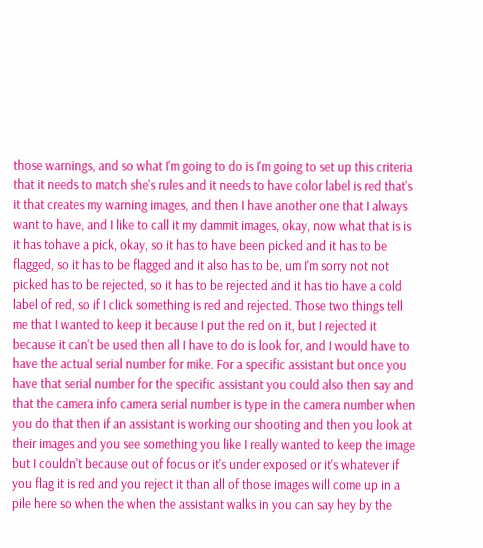those warnings, and so what I'm going to do is I'm going to set up this criteria that it needs to match she's rules and it needs to have color label is red that's it that creates my warning images, and then I have another one that I always want to have, and I like to call it my dammit images, okay, now what that is is it has tohave a pick, okay, so it has to have been picked and it has to be flagged, so it has to be flagged and it also has to be, um I'm sorry not not picked has to be rejected, so it has to be rejected and it has tio have a cold label of red, so if I click something is red and rejected. Those two things tell me that I wanted to keep it because I put the red on it, but I rejected it because it can't be used then all I have to do is look for, and I would have to have the actual serial number for mike. For a specific assistant but once you have that serial number for the specific assistant you could also then say and that the camera info camera serial number is type in the camera number when you do that then if an assistant is working our shooting and then you look at their images and you see something you like I really wanted to keep the image but I couldn't because out of focus or it's under exposed or it's whatever if you flag it is red and you reject it than all of those images will come up in a pile here so when the when the assistant walks in you can say hey by the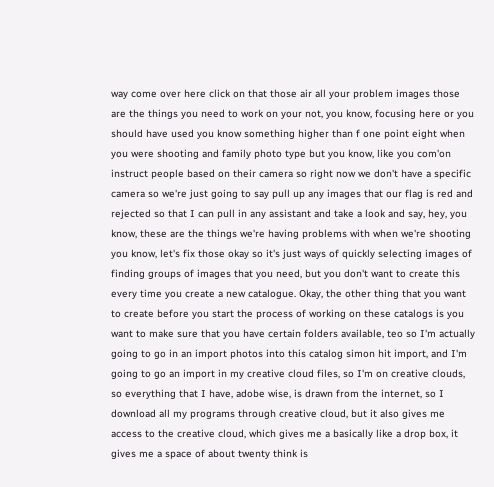way come over here click on that those air all your problem images those are the things you need to work on your not, you know, focusing here or you should have used you know something higher than f one point eight when you were shooting and family photo type but you know, like you com'on instruct people based on their camera so right now we don't have a specific camera so we're just going to say pull up any images that our flag is red and rejected so that I can pull in any assistant and take a look and say, hey, you know, these are the things we're having problems with when we're shooting you know, let's fix those okay so it's just ways of quickly selecting images of finding groups of images that you need, but you don't want to create this every time you create a new catalogue. Okay, the other thing that you want to create before you start the process of working on these catalogs is you want to make sure that you have certain folders available, teo so I'm actually going to go in an import photos into this catalog simon hit import, and I'm going to go an import in my creative cloud files, so I'm on creative clouds, so everything that I have, adobe wise, is drawn from the internet, so I download all my programs through creative cloud, but it also gives me access to the creative cloud, which gives me a basically like a drop box, it gives me a space of about twenty think is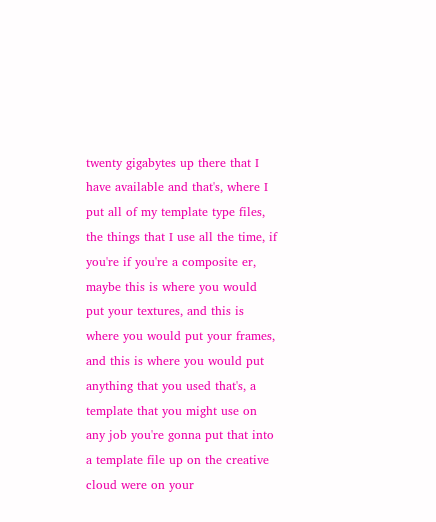twenty gigabytes up there that I have available and that's, where I put all of my template type files, the things that I use all the time, if you're if you're a composite er, maybe this is where you would put your textures, and this is where you would put your frames, and this is where you would put anything that you used that's, a template that you might use on any job you're gonna put that into a template file up on the creative cloud were on your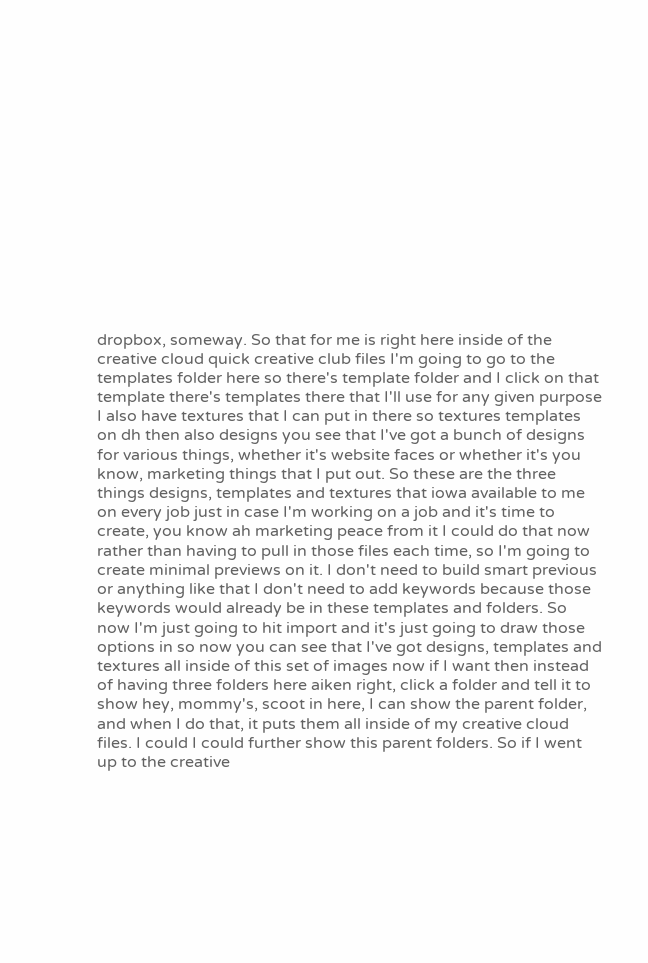dropbox, someway. So that for me is right here inside of the creative cloud quick creative club files I'm going to go to the templates folder here so there's template folder and I click on that template there's templates there that I'll use for any given purpose I also have textures that I can put in there so textures templates on dh then also designs you see that I've got a bunch of designs for various things, whether it's website faces or whether it's you know, marketing things that I put out. So these are the three things designs, templates and textures that iowa available to me on every job just in case I'm working on a job and it's time to create, you know ah marketing peace from it I could do that now rather than having to pull in those files each time, so I'm going to create minimal previews on it. I don't need to build smart previous or anything like that I don't need to add keywords because those keywords would already be in these templates and folders. So now I'm just going to hit import and it's just going to draw those options in so now you can see that I've got designs, templates and textures all inside of this set of images now if I want then instead of having three folders here aiken right, click a folder and tell it to show hey, mommy's, scoot in here, I can show the parent folder, and when I do that, it puts them all inside of my creative cloud files. I could I could further show this parent folders. So if I went up to the creative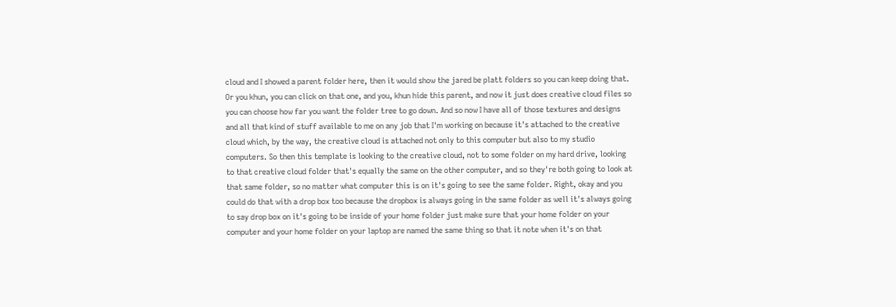cloud and I showed a parent folder here, then it would show the jared be platt folders so you can keep doing that. Or you khun, you can click on that one, and you, khun hide this parent, and now it just does creative cloud files so you can choose how far you want the folder tree to go down. And so now I have all of those textures and designs and all that kind of stuff available to me on any job that I'm working on because it's attached to the creative cloud which, by the way, the creative cloud is attached not only to this computer but also to my studio computers. So then this template is looking to the creative cloud, not to some folder on my hard drive, looking to that creative cloud folder that's equally the same on the other computer, and so they're both going to look at that same folder, so no matter what computer this is on it's going to see the same folder. Right, okay and you could do that with a drop box too because the dropbox is always going in the same folder as well it's always going to say drop box on it's going to be inside of your home folder just make sure that your home folder on your computer and your home folder on your laptop are named the same thing so that it note when it's on that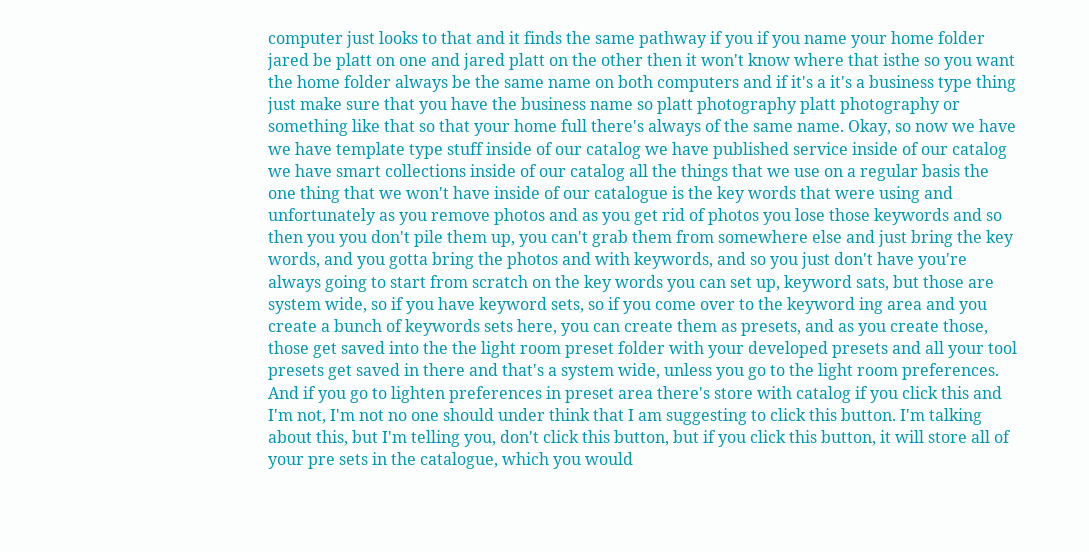computer just looks to that and it finds the same pathway if you if you name your home folder jared be platt on one and jared platt on the other then it won't know where that isthe so you want the home folder always be the same name on both computers and if it's a it's a business type thing just make sure that you have the business name so platt photography platt photography or something like that so that your home full there's always of the same name. Okay, so now we have we have template type stuff inside of our catalog we have published service inside of our catalog we have smart collections inside of our catalog all the things that we use on a regular basis the one thing that we won't have inside of our catalogue is the key words that were using and unfortunately as you remove photos and as you get rid of photos you lose those keywords and so then you you don't pile them up, you can't grab them from somewhere else and just bring the key words, and you gotta bring the photos and with keywords, and so you just don't have you're always going to start from scratch on the key words you can set up, keyword sats, but those are system wide, so if you have keyword sets, so if you come over to the keyword ing area and you create a bunch of keywords sets here, you can create them as presets, and as you create those, those get saved into the the light room preset folder with your developed presets and all your tool presets get saved in there and that's a system wide, unless you go to the light room preferences. And if you go to lighten preferences in preset area there's store with catalog if you click this and I'm not, I'm not no one should under think that I am suggesting to click this button. I'm talking about this, but I'm telling you, don't click this button, but if you click this button, it will store all of your pre sets in the catalogue, which you would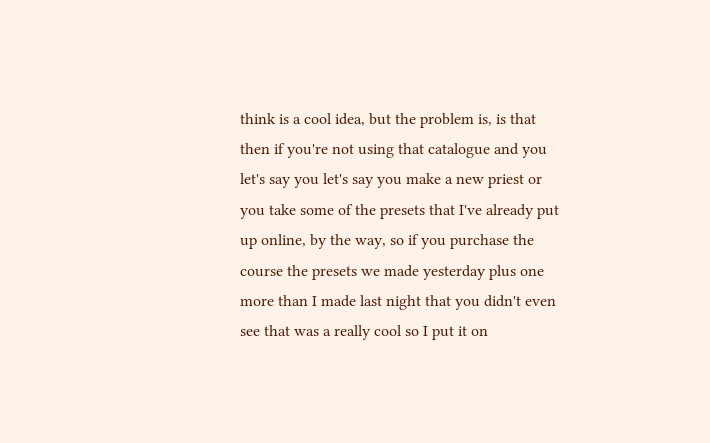think is a cool idea, but the problem is, is that then if you're not using that catalogue and you let's say you let's say you make a new priest or you take some of the presets that I've already put up online, by the way, so if you purchase the course the presets we made yesterday plus one more than I made last night that you didn't even see that was a really cool so I put it on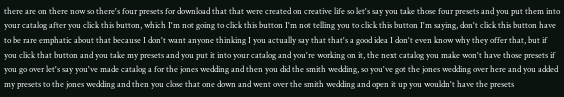there are on there now so there's four presets for download that that were created on creative life so let's say you take those four presets and you put them into your catalog after you click this button, which I'm not going to click this button I'm not telling you to click this button I'm saying, don't click this button have to be rare emphatic about that because I don't want anyone thinking I you actually say that that's a good idea I don't even know why they offer that, but if you click that button and you take my presets and you put it into your catalog and you're working on it, the next catalog you make won't have those presets if you go over let's say you've made catalog a for the jones wedding and then you did the smith wedding, so you've got the jones wedding over here and you added my presets to the jones wedding and then you close that one down and went over the smith wedding and open it up you wouldn't have the presets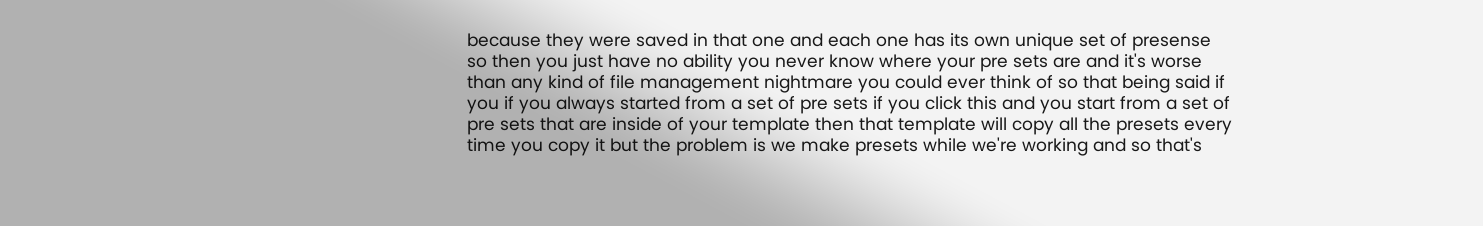because they were saved in that one and each one has its own unique set of presense so then you just have no ability you never know where your pre sets are and it's worse than any kind of file management nightmare you could ever think of so that being said if you if you always started from a set of pre sets if you click this and you start from a set of pre sets that are inside of your template then that template will copy all the presets every time you copy it but the problem is we make presets while we're working and so that's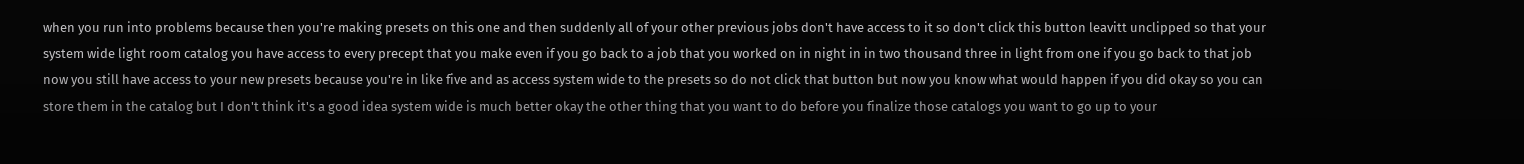when you run into problems because then you're making presets on this one and then suddenly all of your other previous jobs don't have access to it so don't click this button leavitt unclipped so that your system wide light room catalog you have access to every precept that you make even if you go back to a job that you worked on in night in in two thousand three in light from one if you go back to that job now you still have access to your new presets because you're in like five and as access system wide to the presets so do not click that button but now you know what would happen if you did okay so you can store them in the catalog but I don't think it's a good idea system wide is much better okay the other thing that you want to do before you finalize those catalogs you want to go up to your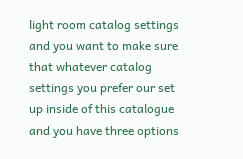light room catalog settings and you want to make sure that whatever catalog settings you prefer our set up inside of this catalogue and you have three options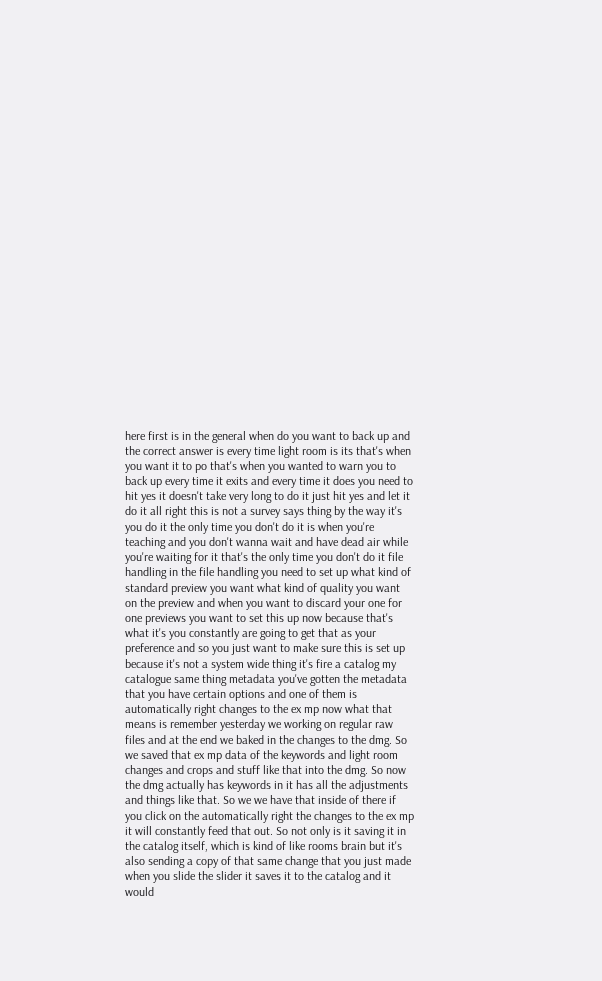here first is in the general when do you want to back up and the correct answer is every time light room is its that's when you want it to po that's when you wanted to warn you to back up every time it exits and every time it does you need to hit yes it doesn't take very long to do it just hit yes and let it do it all right this is not a survey says thing by the way it's you do it the only time you don't do it is when you're teaching and you don't wanna wait and have dead air while you're waiting for it that's the only time you don't do it file handling in the file handling you need to set up what kind of standard preview you want what kind of quality you want on the preview and when you want to discard your one for one previews you want to set this up now because that's what it's you constantly are going to get that as your preference and so you just want to make sure this is set up because it's not a system wide thing it's fire a catalog my catalogue same thing metadata you've gotten the metadata that you have certain options and one of them is automatically right changes to the ex mp now what that means is remember yesterday we working on regular raw files and at the end we baked in the changes to the dmg. So we saved that ex mp data of the keywords and light room changes and crops and stuff like that into the dmg. So now the dmg actually has keywords in it has all the adjustments and things like that. So we we have that inside of there if you click on the automatically right the changes to the ex mp it will constantly feed that out. So not only is it saving it in the catalog itself, which is kind of like rooms brain but it's also sending a copy of that same change that you just made when you slide the slider it saves it to the catalog and it would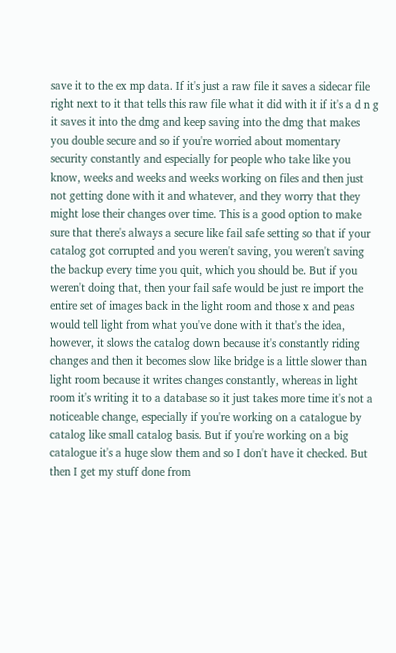save it to the ex mp data. If it's just a raw file it saves a sidecar file right next to it that tells this raw file what it did with it if it's a d n g it saves it into the dmg and keep saving into the dmg that makes you double secure and so if you're worried about momentary security constantly and especially for people who take like you know, weeks and weeks and weeks working on files and then just not getting done with it and whatever, and they worry that they might lose their changes over time. This is a good option to make sure that there's always a secure like fail safe setting so that if your catalog got corrupted and you weren't saving, you weren't saving the backup every time you quit, which you should be. But if you weren't doing that, then your fail safe would be just re import the entire set of images back in the light room and those x and peas would tell light from what you've done with it that's the idea, however, it slows the catalog down because it's constantly riding changes and then it becomes slow like bridge is a little slower than light room because it writes changes constantly, whereas in light room it's writing it to a database so it just takes more time it's not a noticeable change, especially if you're working on a catalogue by catalog like small catalog basis. But if you're working on a big catalogue it's a huge slow them and so I don't have it checked. But then I get my stuff done from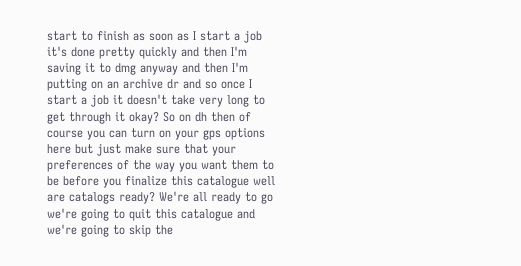start to finish as soon as I start a job it's done pretty quickly and then I'm saving it to dmg anyway and then I'm putting on an archive dr and so once I start a job it doesn't take very long to get through it okay? So on dh then of course you can turn on your gps options here but just make sure that your preferences of the way you want them to be before you finalize this catalogue well are catalogs ready? We're all ready to go we're going to quit this catalogue and we're going to skip the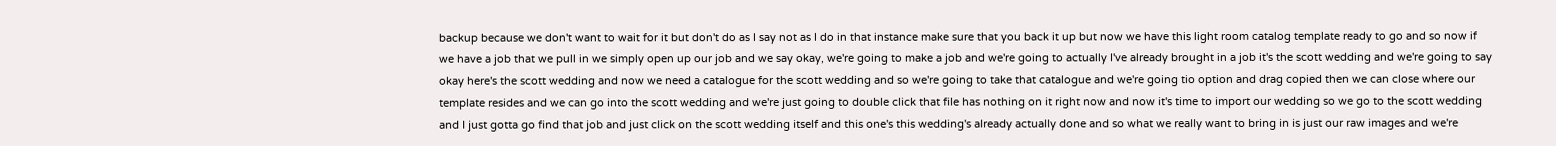backup because we don't want to wait for it but don't do as I say not as I do in that instance make sure that you back it up but now we have this light room catalog template ready to go and so now if we have a job that we pull in we simply open up our job and we say okay, we're going to make a job and we're going to actually I've already brought in a job it's the scott wedding and we're going to say okay here's the scott wedding and now we need a catalogue for the scott wedding and so we're going to take that catalogue and we're going tio option and drag copied then we can close where our template resides and we can go into the scott wedding and we're just going to double click that file has nothing on it right now and now it's time to import our wedding so we go to the scott wedding and I just gotta go find that job and just click on the scott wedding itself and this one's this wedding's already actually done and so what we really want to bring in is just our raw images and we're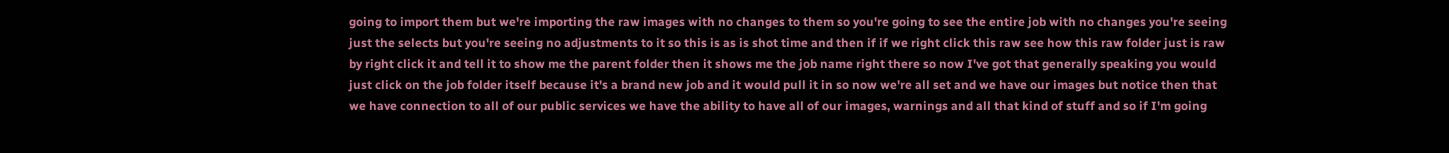going to import them but we're importing the raw images with no changes to them so you're going to see the entire job with no changes you're seeing just the selects but you're seeing no adjustments to it so this is as is shot time and then if if we right click this raw see how this raw folder just is raw by right click it and tell it to show me the parent folder then it shows me the job name right there so now I've got that generally speaking you would just click on the job folder itself because it's a brand new job and it would pull it in so now we're all set and we have our images but notice then that we have connection to all of our public services we have the ability to have all of our images, warnings and all that kind of stuff and so if I'm going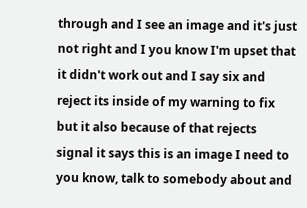through and I see an image and it's just not right and I you know I'm upset that it didn't work out and I say six and reject its inside of my warning to fix but it also because of that rejects signal it says this is an image I need to you know, talk to somebody about and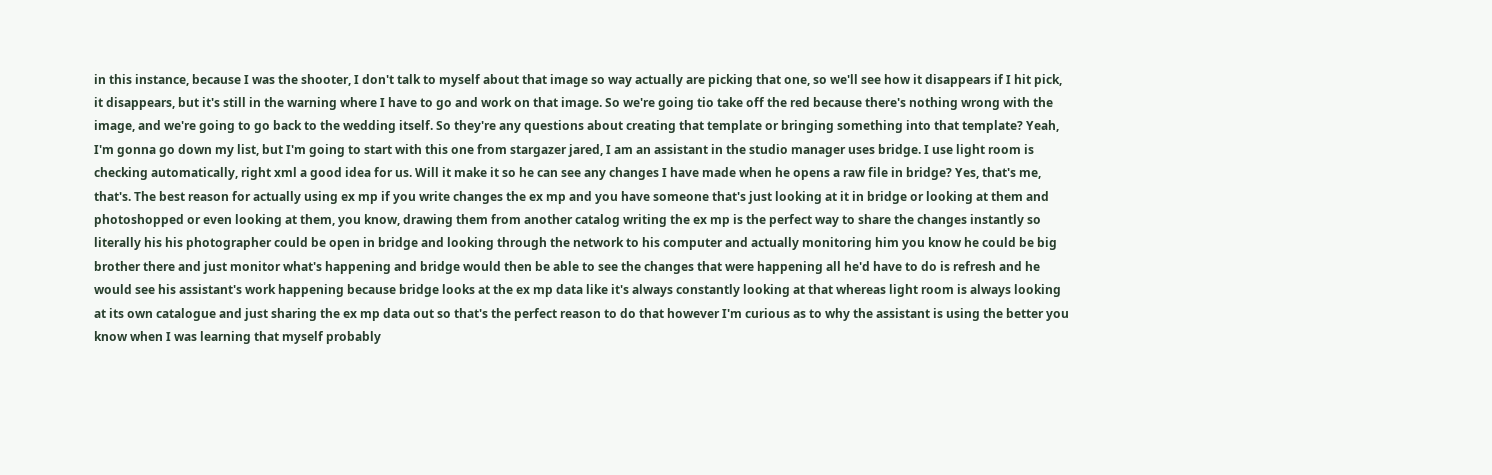in this instance, because I was the shooter, I don't talk to myself about that image so way actually are picking that one, so we'll see how it disappears if I hit pick, it disappears, but it's still in the warning where I have to go and work on that image. So we're going tio take off the red because there's nothing wrong with the image, and we're going to go back to the wedding itself. So they're any questions about creating that template or bringing something into that template? Yeah, I'm gonna go down my list, but I'm going to start with this one from stargazer jared, I am an assistant in the studio manager uses bridge. I use light room is checking automatically, right xml a good idea for us. Will it make it so he can see any changes I have made when he opens a raw file in bridge? Yes, that's me, that's. The best reason for actually using ex mp if you write changes the ex mp and you have someone that's just looking at it in bridge or looking at them and photoshopped or even looking at them, you know, drawing them from another catalog writing the ex mp is the perfect way to share the changes instantly so literally his his photographer could be open in bridge and looking through the network to his computer and actually monitoring him you know he could be big brother there and just monitor what's happening and bridge would then be able to see the changes that were happening all he'd have to do is refresh and he would see his assistant's work happening because bridge looks at the ex mp data like it's always constantly looking at that whereas light room is always looking at its own catalogue and just sharing the ex mp data out so that's the perfect reason to do that however I'm curious as to why the assistant is using the better you know when I was learning that myself probably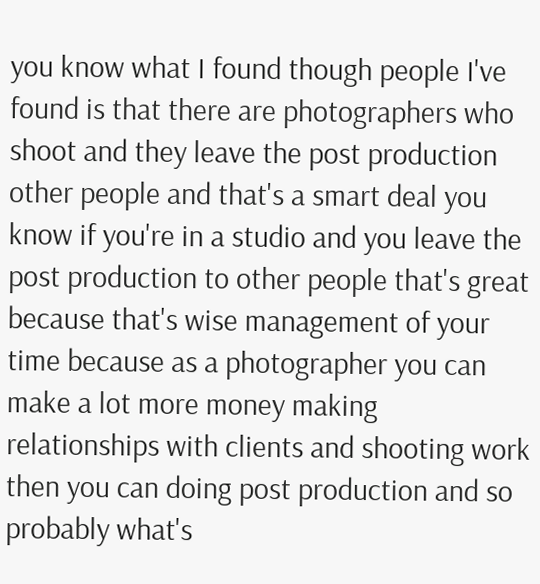you know what I found though people I've found is that there are photographers who shoot and they leave the post production other people and that's a smart deal you know if you're in a studio and you leave the post production to other people that's great because that's wise management of your time because as a photographer you can make a lot more money making relationships with clients and shooting work then you can doing post production and so probably what's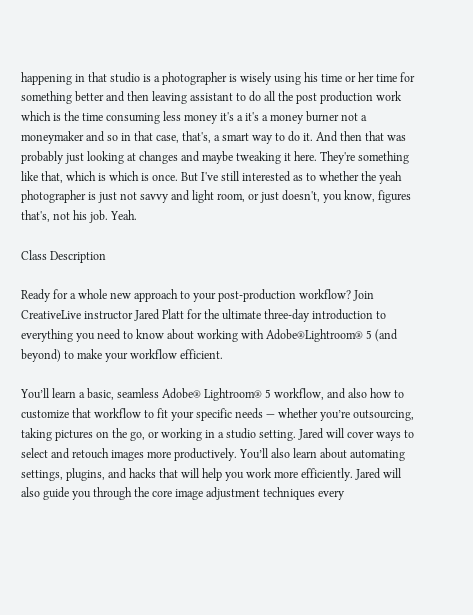happening in that studio is a photographer is wisely using his time or her time for something better and then leaving assistant to do all the post production work which is the time consuming less money it's a it's a money burner not a moneymaker and so in that case, that's, a smart way to do it. And then that was probably just looking at changes and maybe tweaking it here. They're something like that, which is which is once. But I've still interested as to whether the yeah photographer is just not savvy and light room, or just doesn't, you know, figures that's, not his job. Yeah.

Class Description

Ready for a whole new approach to your post-production workflow? Join CreativeLive instructor Jared Platt for the ultimate three-day introduction to everything you need to know about working with Adobe®Lightroom® 5 (and beyond) to make your workflow efficient.

You’ll learn a basic, seamless Adobe® Lightroom® 5 workflow, and also how to customize that workflow to fit your specific needs — whether you’re outsourcing, taking pictures on the go, or working in a studio setting. Jared will cover ways to select and retouch images more productively. You’ll also learn about automating settings, plugins, and hacks that will help you work more efficiently. Jared will also guide you through the core image adjustment techniques every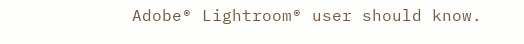Adobe® Lightroom® user should know.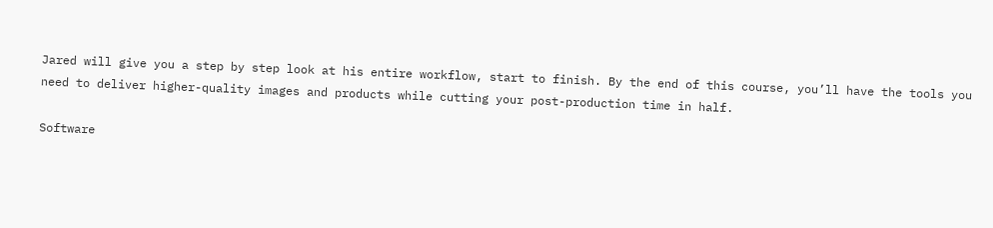Jared will give you a step by step look at his entire workflow, start to finish. By the end of this course, you’ll have the tools you need to deliver higher-quality images and products while cutting your post-production time in half.

Software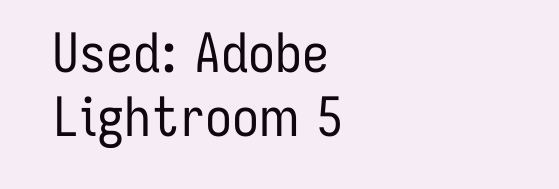Used: Adobe Lightroom 5